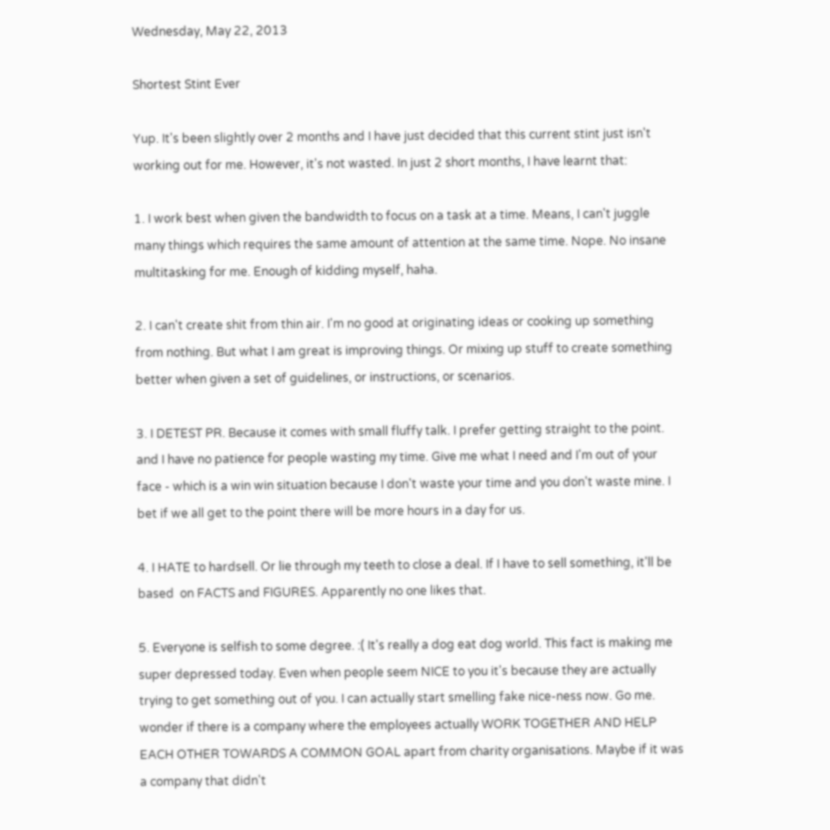Wednesday, May 22, 2013

Shortest Stint Ever

Yup. It's been slightly over 2 months and I have just decided that this current stint just isn't working out for me. However, it's not wasted. In just 2 short months, I have learnt that:

1. I work best when given the bandwidth to focus on a task at a time. Means, I can't juggle many things which requires the same amount of attention at the same time. Nope. No insane multitasking for me. Enough of kidding myself, haha.

2. I can't create shit from thin air. I'm no good at originating ideas or cooking up something from nothing. But what I am great is improving things. Or mixing up stuff to create something better when given a set of guidelines, or instructions, or scenarios.

3. I DETEST PR. Because it comes with small fluffy talk. I prefer getting straight to the point. and I have no patience for people wasting my time. Give me what I need and I'm out of your face - which is a win win situation because I don't waste your time and you don't waste mine. I bet if we all get to the point there will be more hours in a day for us.

4. I HATE to hardsell. Or lie through my teeth to close a deal. If I have to sell something, it'll be based  on FACTS and FIGURES. Apparently no one likes that.

5. Everyone is selfish to some degree. :( It's really a dog eat dog world. This fact is making me super depressed today. Even when people seem NICE to you it's because they are actually trying to get something out of you. I can actually start smelling fake nice-ness now. Go me. wonder if there is a company where the employees actually WORK TOGETHER AND HELP EACH OTHER TOWARDS A COMMON GOAL apart from charity organisations. Maybe if it was a company that didn't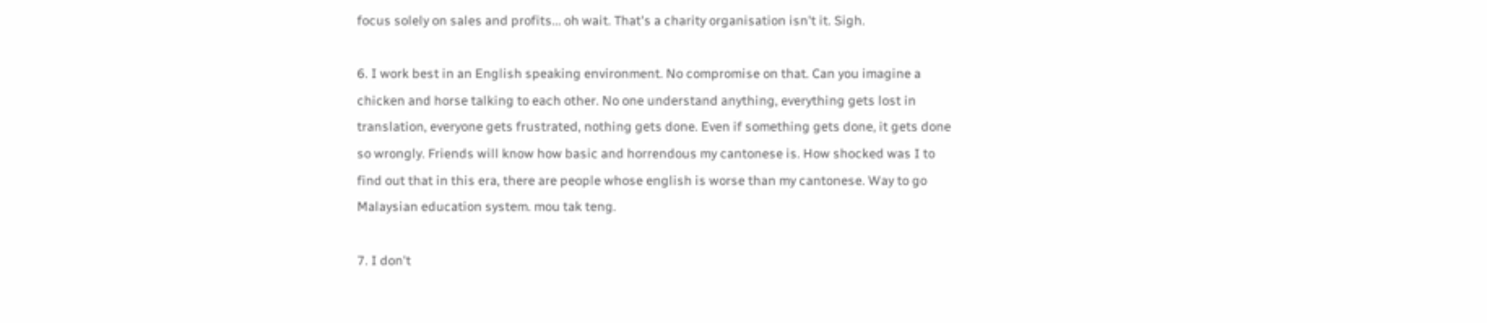focus solely on sales and profits... oh wait. That's a charity organisation isn't it. Sigh.

6. I work best in an English speaking environment. No compromise on that. Can you imagine a chicken and horse talking to each other. No one understand anything, everything gets lost in translation, everyone gets frustrated, nothing gets done. Even if something gets done, it gets done so wrongly. Friends will know how basic and horrendous my cantonese is. How shocked was I to find out that in this era, there are people whose english is worse than my cantonese. Way to go Malaysian education system. mou tak teng.

7. I don't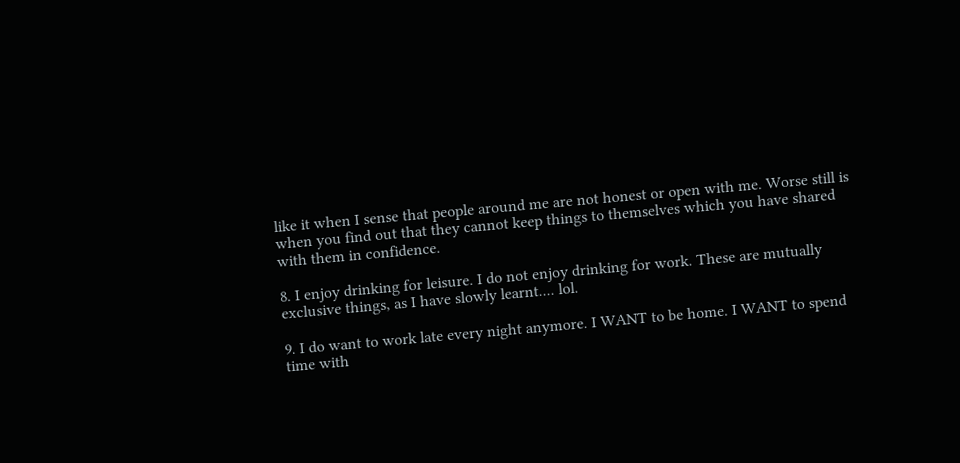like it when I sense that people around me are not honest or open with me. Worse still is when you find out that they cannot keep things to themselves which you have shared with them in confidence.

8. I enjoy drinking for leisure. I do not enjoy drinking for work. These are mutually exclusive things, as I have slowly learnt.... lol.

9. I do want to work late every night anymore. I WANT to be home. I WANT to spend time with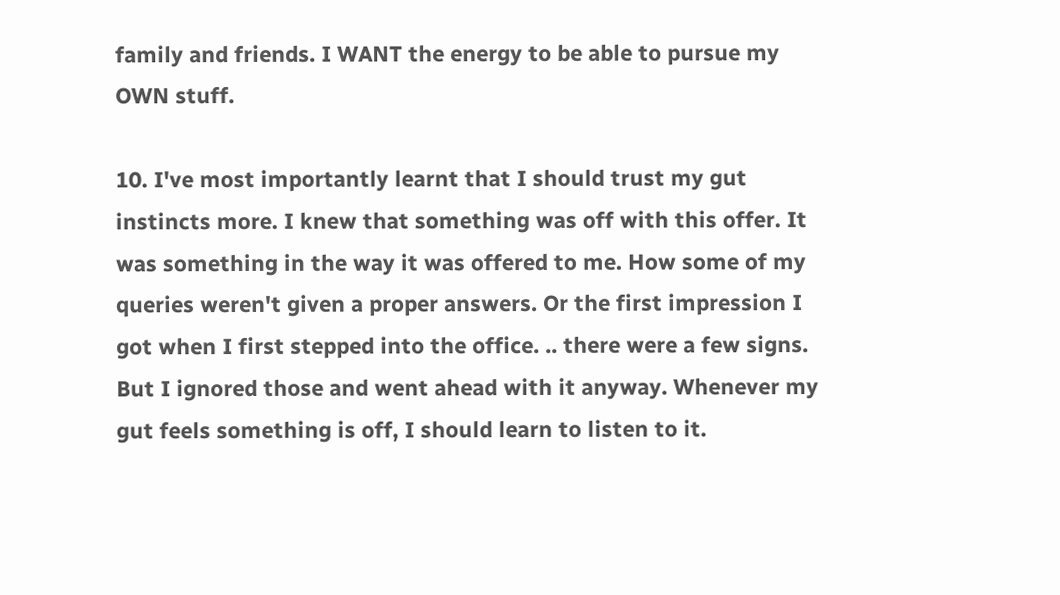family and friends. I WANT the energy to be able to pursue my OWN stuff.

10. I've most importantly learnt that I should trust my gut instincts more. I knew that something was off with this offer. It was something in the way it was offered to me. How some of my queries weren't given a proper answers. Or the first impression I got when I first stepped into the office. .. there were a few signs. But I ignored those and went ahead with it anyway. Whenever my gut feels something is off, I should learn to listen to it.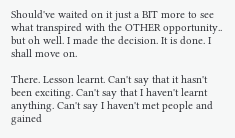Should've waited on it just a BIT more to see what transpired with the OTHER opportunity.. but oh well. I made the decision. It is done. I shall move on.

There. Lesson learnt. Can't say that it hasn't been exciting. Can't say that I haven't learnt anything. Can't say I haven't met people and gained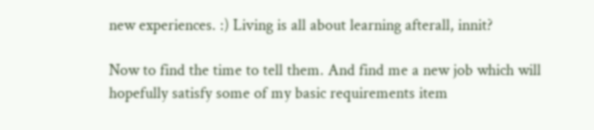new experiences. :) Living is all about learning afterall, innit?

Now to find the time to tell them. And find me a new job which will hopefully satisfy some of my basic requirements item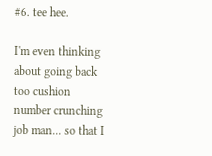#6. tee hee.

I'm even thinking about going back too cushion number crunching job man... so that I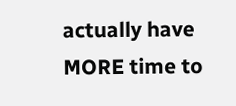actually have MORE time to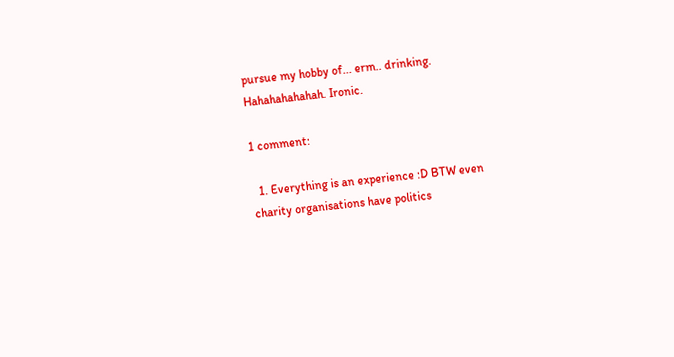pursue my hobby of... erm.. drinking. Hahahahahahah. Ironic.

1 comment:

  1. Everything is an experience :D BTW even charity organisations have politics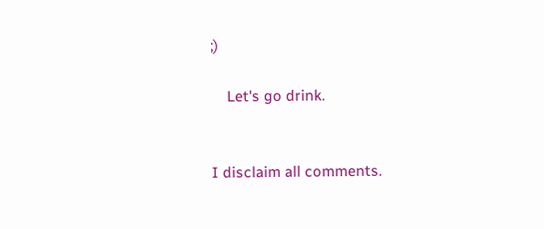;)

    Let's go drink.


I disclaim all comments.